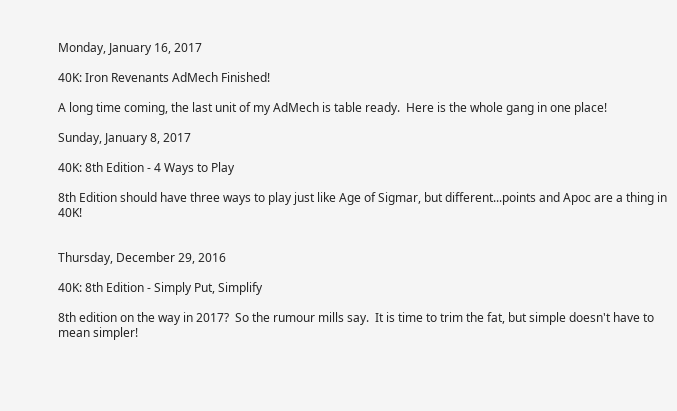Monday, January 16, 2017

40K: Iron Revenants AdMech Finished!

A long time coming, the last unit of my AdMech is table ready.  Here is the whole gang in one place!

Sunday, January 8, 2017

40K: 8th Edition - 4 Ways to Play

8th Edition should have three ways to play just like Age of Sigmar, but different...points and Apoc are a thing in 40K!


Thursday, December 29, 2016

40K: 8th Edition - Simply Put, Simplify

8th edition on the way in 2017?  So the rumour mills say.  It is time to trim the fat, but simple doesn't have to mean simpler!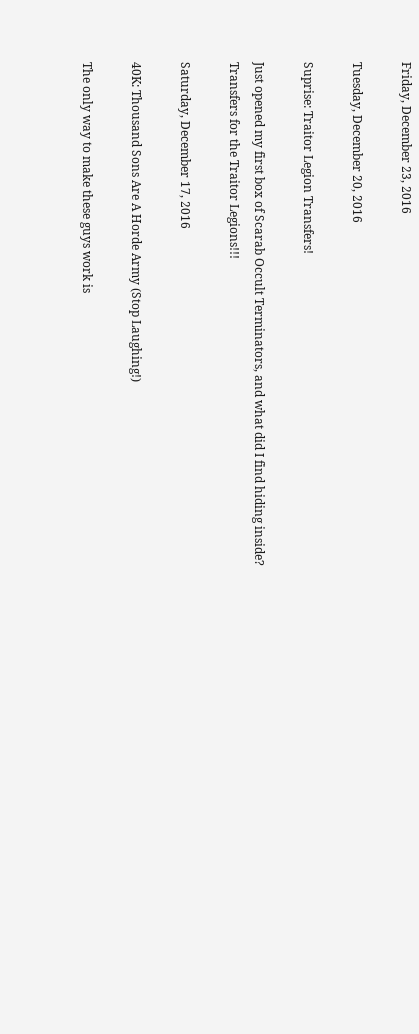Friday, December 23, 2016

Tuesday, December 20, 2016

Suprise: Traitor Legion Transfers!

Just opened my first box of Scarab Occult Terminators, and what did I find hiding inside?  Transfers for the Traitor Legions!!!

Saturday, December 17, 2016

40K: Thousand Sons Are A Horde Army (Stop Laughing!)

The only way to make these guys work is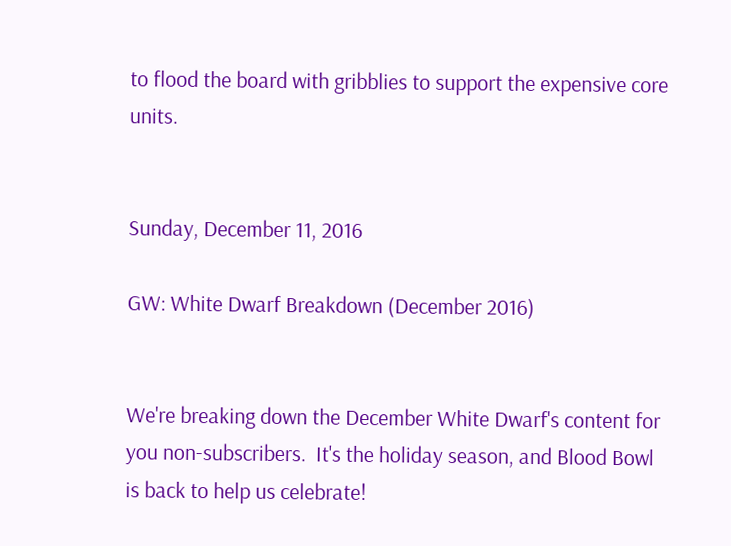to flood the board with gribblies to support the expensive core units.


Sunday, December 11, 2016

GW: White Dwarf Breakdown (December 2016)


We're breaking down the December White Dwarf's content for you non-subscribers.  It's the holiday season, and Blood Bowl is back to help us celebrate!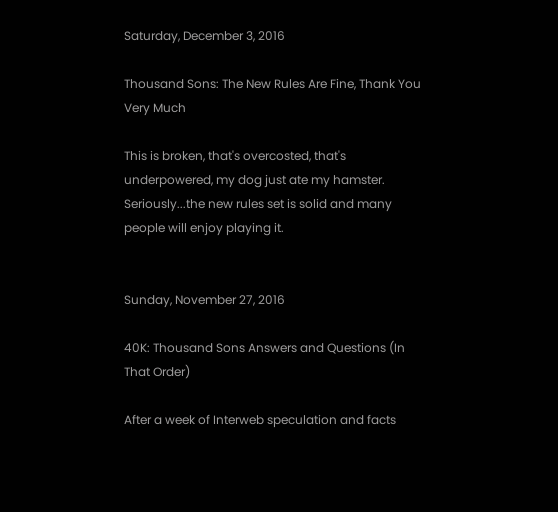Saturday, December 3, 2016

Thousand Sons: The New Rules Are Fine, Thank You Very Much

This is broken, that's overcosted, that's underpowered, my dog just ate my hamster.  Seriously...the new rules set is solid and many people will enjoy playing it.


Sunday, November 27, 2016

40K: Thousand Sons Answers and Questions (In That Order)

After a week of Interweb speculation and facts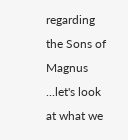regarding the Sons of Magnus ...let's look at what we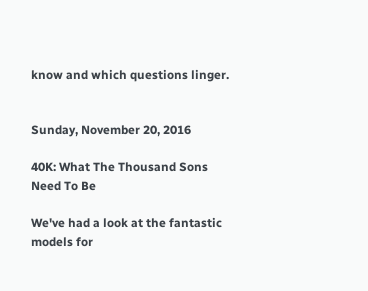know and which questions linger.


Sunday, November 20, 2016

40K: What The Thousand Sons Need To Be

We've had a look at the fantastic models for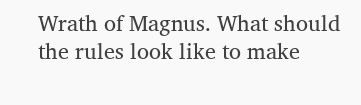Wrath of Magnus. What should the rules look like to make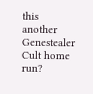this another Genestealer Cult home run?